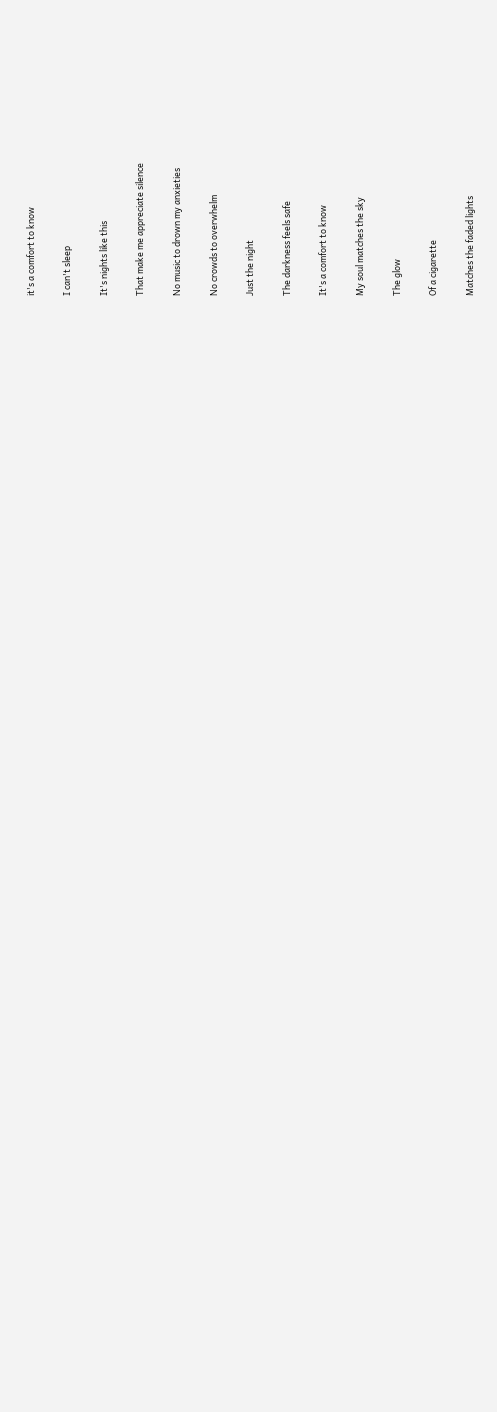it's a comfort to know

I can't sleep

It's nights like this

That make me appreciate silence

No music to drown my anxieties

No crowds to overwhelm

Just the night

The darkness feels safe

It's a comfort to know

My soul matches the sky

The glow

Of a cigarette

Matches the faded lights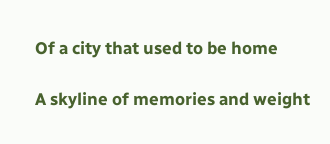Of a city that used to be home

A skyline of memories and weight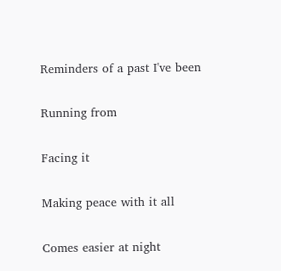Reminders of a past I've been

Running from

Facing it

Making peace with it all

Comes easier at night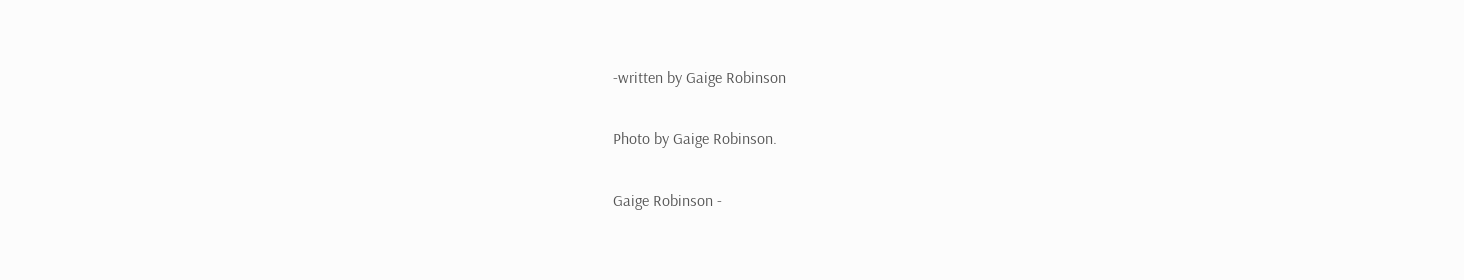-written by Gaige Robinson

Photo by Gaige Robinson.

Gaige Robinson -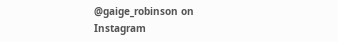@gaige_robinson on Instagram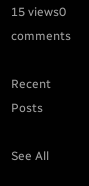15 views0 comments

Recent Posts

See All